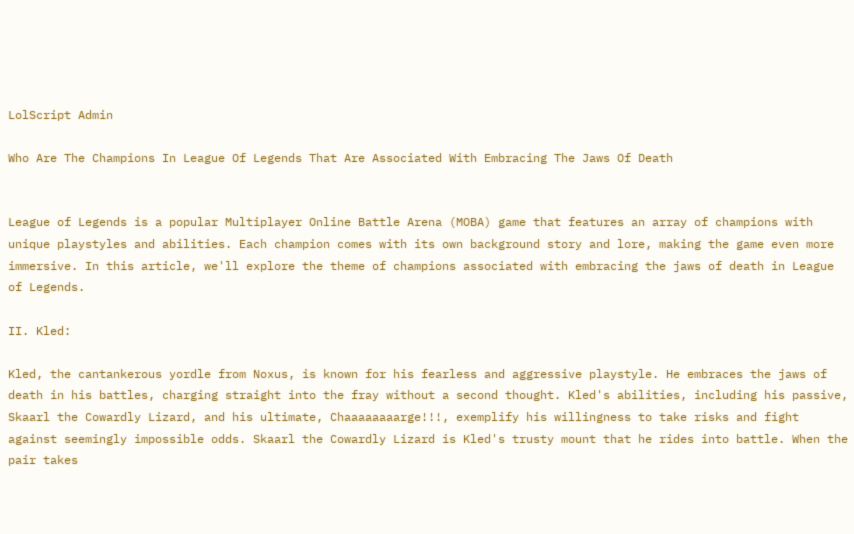LolScript Admin

Who Are The Champions In League Of Legends That Are Associated With Embracing The Jaws Of Death


League of Legends is a popular Multiplayer Online Battle Arena (MOBA) game that features an array of champions with unique playstyles and abilities. Each champion comes with its own background story and lore, making the game even more immersive. In this article, we'll explore the theme of champions associated with embracing the jaws of death in League of Legends.

II. Kled:

Kled, the cantankerous yordle from Noxus, is known for his fearless and aggressive playstyle. He embraces the jaws of death in his battles, charging straight into the fray without a second thought. Kled's abilities, including his passive, Skaarl the Cowardly Lizard, and his ultimate, Chaaaaaaaarge!!!, exemplify his willingness to take risks and fight against seemingly impossible odds. Skaarl the Cowardly Lizard is Kled's trusty mount that he rides into battle. When the pair takes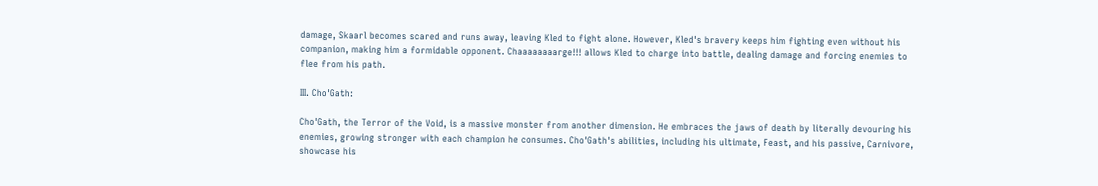damage, Skaarl becomes scared and runs away, leaving Kled to fight alone. However, Kled's bravery keeps him fighting even without his companion, making him a formidable opponent. Chaaaaaaaarge!!! allows Kled to charge into battle, dealing damage and forcing enemies to flee from his path.

III. Cho'Gath:

Cho'Gath, the Terror of the Void, is a massive monster from another dimension. He embraces the jaws of death by literally devouring his enemies, growing stronger with each champion he consumes. Cho'Gath's abilities, including his ultimate, Feast, and his passive, Carnivore, showcase his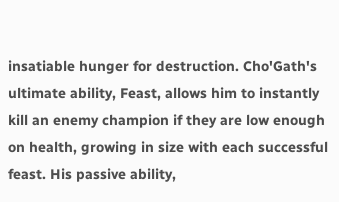insatiable hunger for destruction. Cho'Gath's ultimate ability, Feast, allows him to instantly kill an enemy champion if they are low enough on health, growing in size with each successful feast. His passive ability,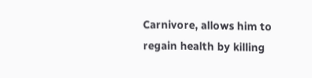Carnivore, allows him to regain health by killing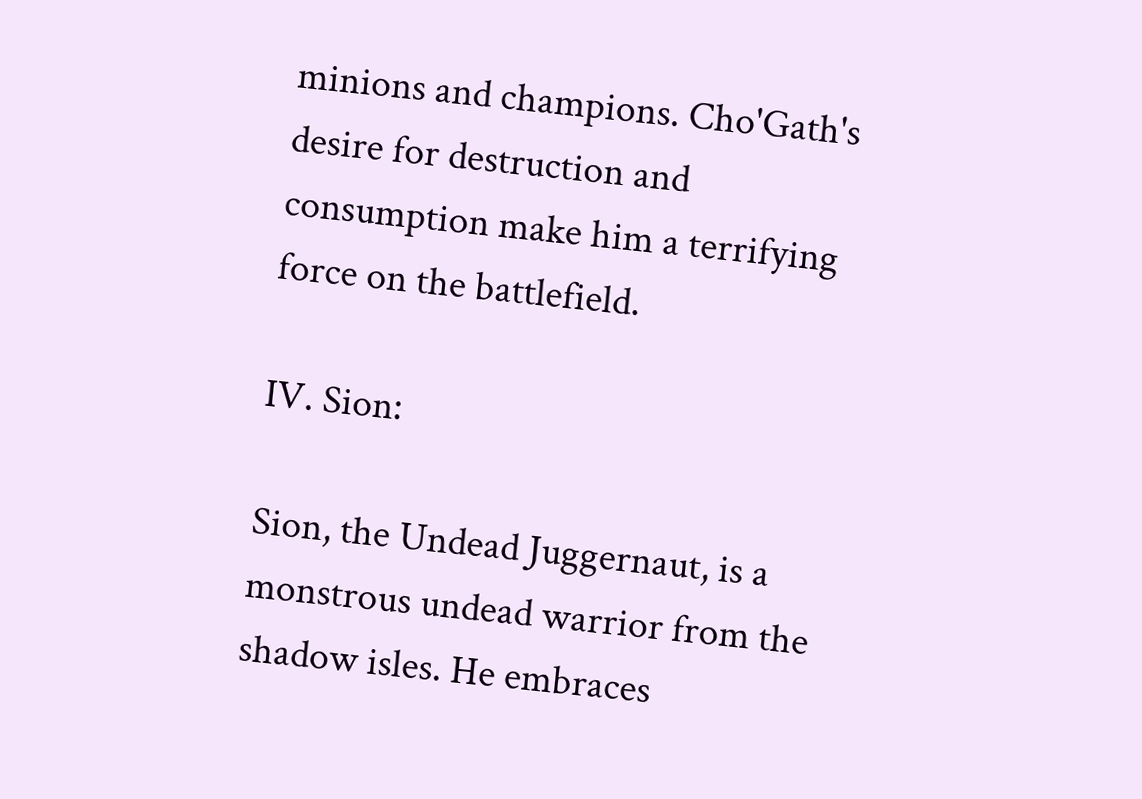minions and champions. Cho'Gath's desire for destruction and consumption make him a terrifying force on the battlefield.

IV. Sion:

Sion, the Undead Juggernaut, is a monstrous undead warrior from the shadow isles. He embraces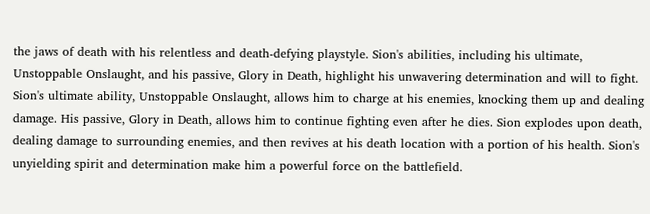the jaws of death with his relentless and death-defying playstyle. Sion's abilities, including his ultimate, Unstoppable Onslaught, and his passive, Glory in Death, highlight his unwavering determination and will to fight. Sion's ultimate ability, Unstoppable Onslaught, allows him to charge at his enemies, knocking them up and dealing damage. His passive, Glory in Death, allows him to continue fighting even after he dies. Sion explodes upon death, dealing damage to surrounding enemies, and then revives at his death location with a portion of his health. Sion's unyielding spirit and determination make him a powerful force on the battlefield.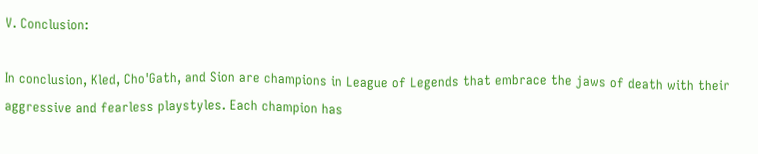V. Conclusion:

In conclusion, Kled, Cho'Gath, and Sion are champions in League of Legends that embrace the jaws of death with their aggressive and fearless playstyles. Each champion has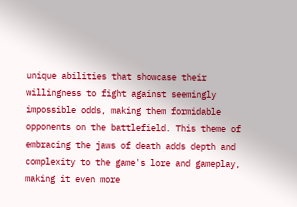unique abilities that showcase their willingness to fight against seemingly impossible odds, making them formidable opponents on the battlefield. This theme of embracing the jaws of death adds depth and complexity to the game's lore and gameplay, making it even more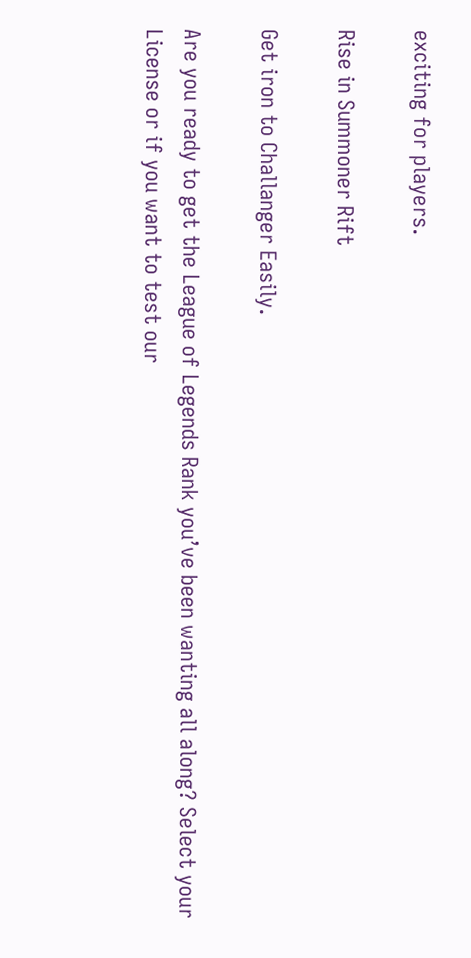exciting for players.

Rise in Summoner Rift

Get iron to Challanger Easily.

Are you ready to get the League of Legends Rank you’ve been wanting all along? Select your License or if you want to test our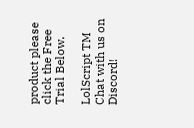product please click the Free Trial Below.

LolScript TM
Chat with us on Discord!